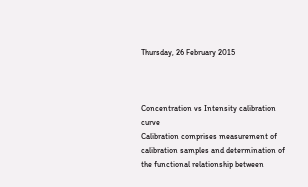Thursday, 26 February 2015



Concentration vs Intensity calibration curve
Calibration comprises measurement of calibration samples and determination of the functional relationship between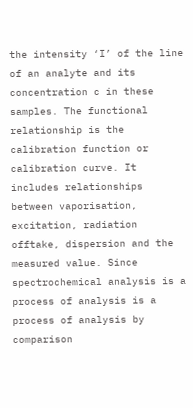the intensity ‘I’ of the line of an analyte and its concentration c in these samples. The functional relationship is the calibration function or calibration curve. It includes relationships between vaporisation, excitation, radiation offtake, dispersion and the measured value. Since spectrochemical analysis is a process of analysis is a process of analysis by comparison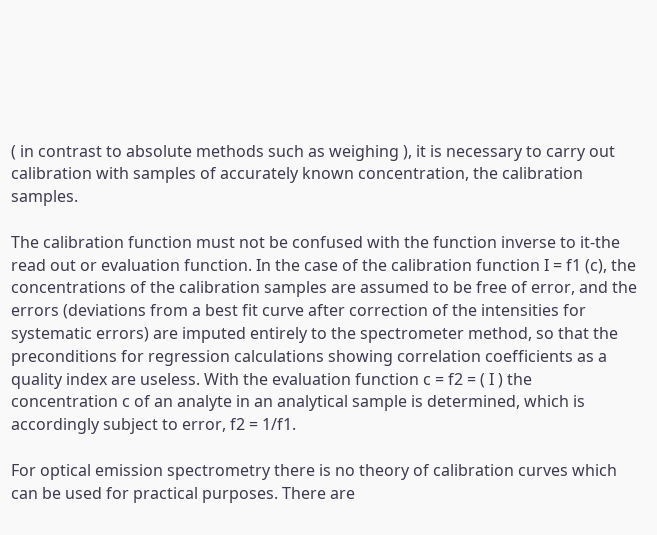( in contrast to absolute methods such as weighing ), it is necessary to carry out calibration with samples of accurately known concentration, the calibration samples.

The calibration function must not be confused with the function inverse to it-the read out or evaluation function. In the case of the calibration function I = f1 (c), the concentrations of the calibration samples are assumed to be free of error, and the errors (deviations from a best fit curve after correction of the intensities for systematic errors) are imputed entirely to the spectrometer method, so that the preconditions for regression calculations showing correlation coefficients as a quality index are useless. With the evaluation function c = f2 = ( I ) the concentration c of an analyte in an analytical sample is determined, which is accordingly subject to error, f2 = 1/f1.

For optical emission spectrometry there is no theory of calibration curves which can be used for practical purposes. There are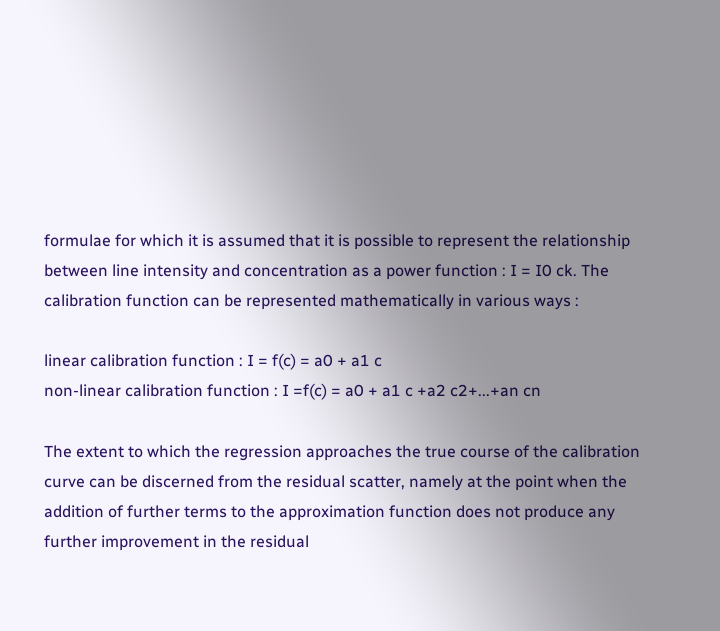formulae for which it is assumed that it is possible to represent the relationship between line intensity and concentration as a power function : I = I0 ck. The calibration function can be represented mathematically in various ways :

linear calibration function : I = f(c) = a0 + a1 c
non-linear calibration function : I =f(c) = a0 + a1 c +a2 c2+...+an cn

The extent to which the regression approaches the true course of the calibration
curve can be discerned from the residual scatter, namely at the point when the
addition of further terms to the approximation function does not produce any
further improvement in the residual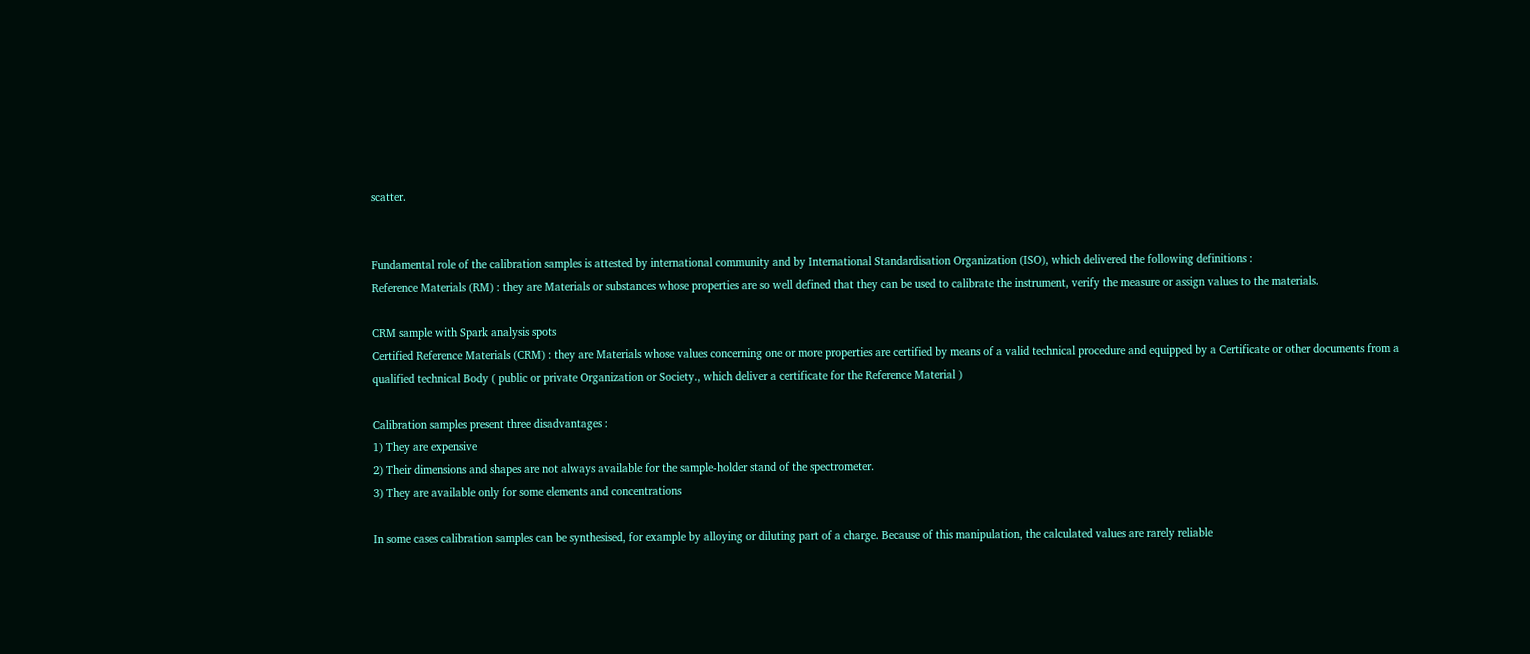scatter.


Fundamental role of the calibration samples is attested by international community and by International Standardisation Organization (ISO), which delivered the following definitions :
Reference Materials (RM) : they are Materials or substances whose properties are so well defined that they can be used to calibrate the instrument, verify the measure or assign values to the materials.

CRM sample with Spark analysis spots
Certified Reference Materials (CRM) : they are Materials whose values concerning one or more properties are certified by means of a valid technical procedure and equipped by a Certificate or other documents from a qualified technical Body ( public or private Organization or Society., which deliver a certificate for the Reference Material )

Calibration samples present three disadvantages :
1) They are expensive
2) Their dimensions and shapes are not always available for the sample-holder stand of the spectrometer.
3) They are available only for some elements and concentrations

In some cases calibration samples can be synthesised, for example by alloying or diluting part of a charge. Because of this manipulation, the calculated values are rarely reliable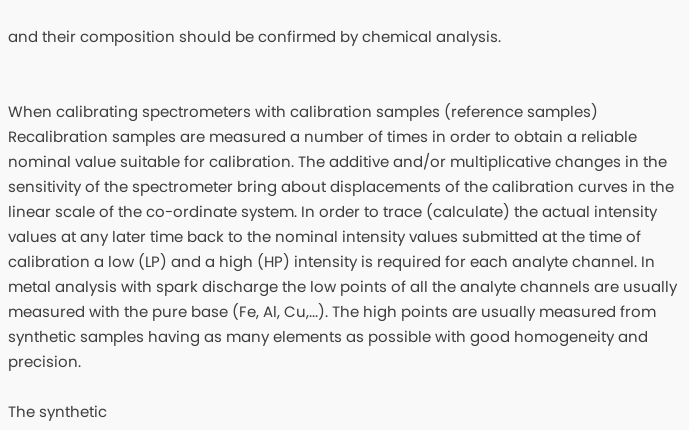and their composition should be confirmed by chemical analysis.


When calibrating spectrometers with calibration samples (reference samples)
Recalibration samples are measured a number of times in order to obtain a reliable nominal value suitable for calibration. The additive and/or multiplicative changes in the sensitivity of the spectrometer bring about displacements of the calibration curves in the linear scale of the co-ordinate system. In order to trace (calculate) the actual intensity values at any later time back to the nominal intensity values submitted at the time of calibration a low (LP) and a high (HP) intensity is required for each analyte channel. In metal analysis with spark discharge the low points of all the analyte channels are usually measured with the pure base (Fe, Al, Cu,...). The high points are usually measured from synthetic samples having as many elements as possible with good homogeneity and precision.

The synthetic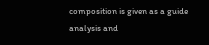composition is given as a guide analysis and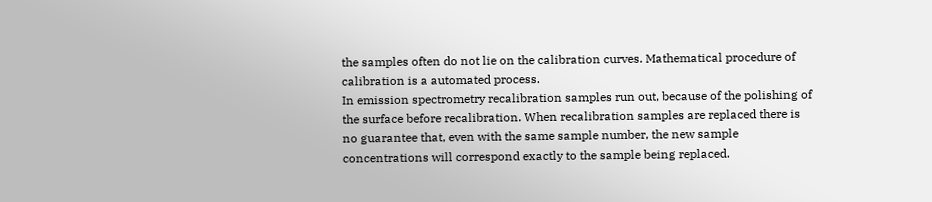the samples often do not lie on the calibration curves. Mathematical procedure of calibration is a automated process.
In emission spectrometry recalibration samples run out, because of the polishing of the surface before recalibration. When recalibration samples are replaced there is no guarantee that, even with the same sample number, the new sample concentrations will correspond exactly to the sample being replaced.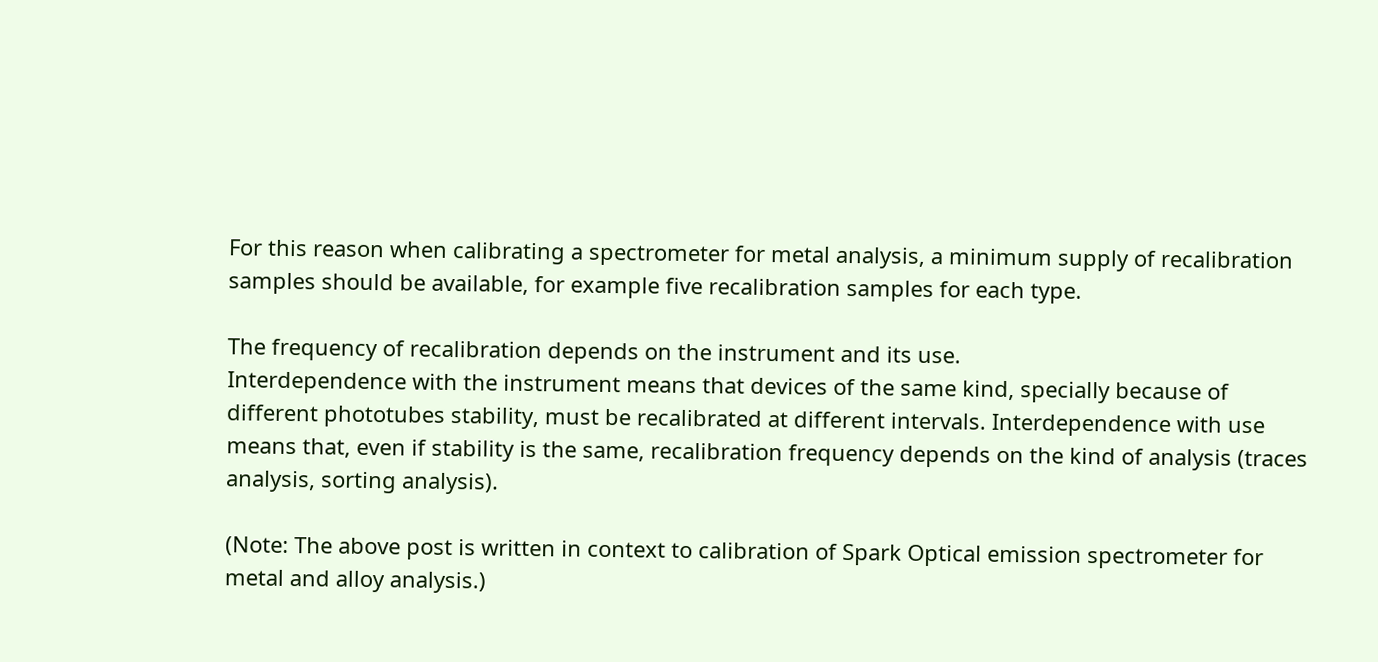For this reason when calibrating a spectrometer for metal analysis, a minimum supply of recalibration samples should be available, for example five recalibration samples for each type.

The frequency of recalibration depends on the instrument and its use.
Interdependence with the instrument means that devices of the same kind, specially because of different phototubes stability, must be recalibrated at different intervals. Interdependence with use means that, even if stability is the same, recalibration frequency depends on the kind of analysis (traces analysis, sorting analysis).

(Note: The above post is written in context to calibration of Spark Optical emission spectrometer for metal and alloy analysis.)